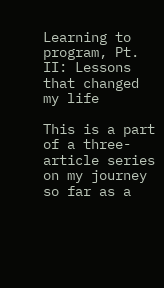Learning to program, Pt. II: Lessons that changed my life

This is a part of a three-article series on my journey so far as a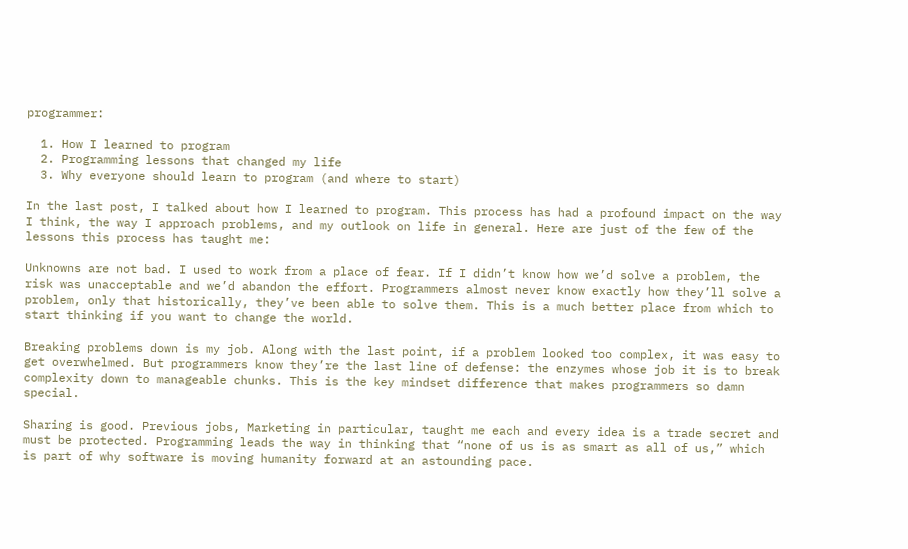programmer:

  1. How I learned to program
  2. Programming lessons that changed my life
  3. Why everyone should learn to program (and where to start)

In the last post, I talked about how I learned to program. This process has had a profound impact on the way I think, the way I approach problems, and my outlook on life in general. Here are just of the few of the lessons this process has taught me:

Unknowns are not bad. I used to work from a place of fear. If I didn’t know how we’d solve a problem, the risk was unacceptable and we’d abandon the effort. Programmers almost never know exactly how they’ll solve a problem, only that historically, they’ve been able to solve them. This is a much better place from which to start thinking if you want to change the world.

Breaking problems down is my job. Along with the last point, if a problem looked too complex, it was easy to get overwhelmed. But programmers know they’re the last line of defense: the enzymes whose job it is to break complexity down to manageable chunks. This is the key mindset difference that makes programmers so damn special.

Sharing is good. Previous jobs, Marketing in particular, taught me each and every idea is a trade secret and must be protected. Programming leads the way in thinking that “none of us is as smart as all of us,” which is part of why software is moving humanity forward at an astounding pace.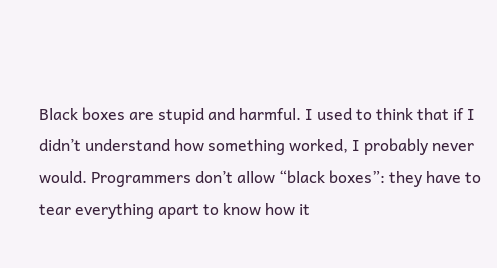Black boxes are stupid and harmful. I used to think that if I didn’t understand how something worked, I probably never would. Programmers don’t allow “black boxes”: they have to tear everything apart to know how it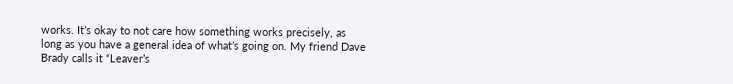works. It’s okay to not care how something works precisely, as long as you have a general idea of what’s going on. My friend Dave Brady calls it “Leaver’s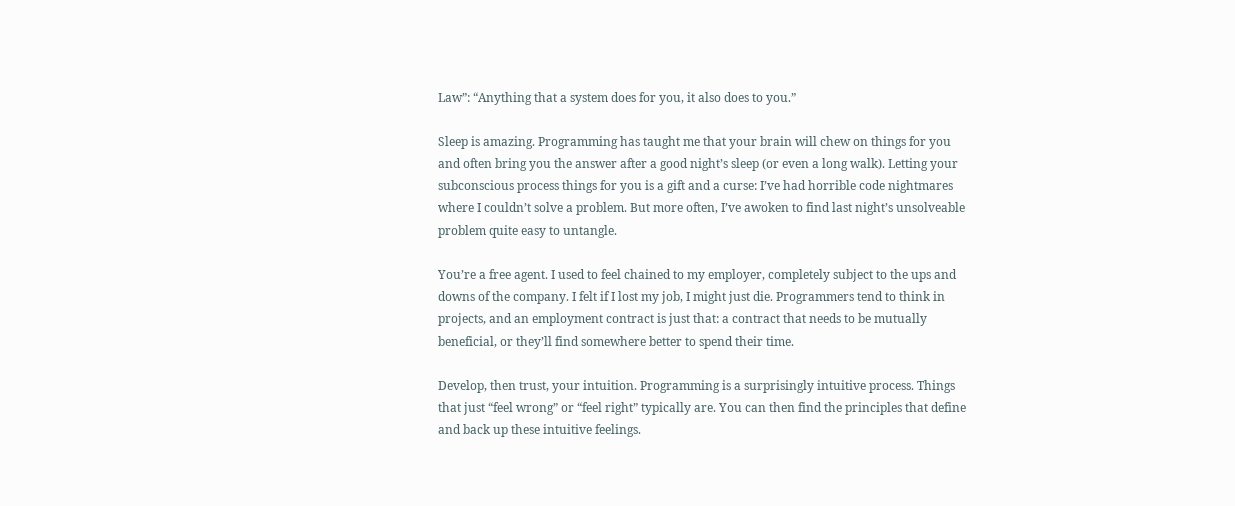Law”: “Anything that a system does for you, it also does to you.”

Sleep is amazing. Programming has taught me that your brain will chew on things for you and often bring you the answer after a good night’s sleep (or even a long walk). Letting your subconscious process things for you is a gift and a curse: I’ve had horrible code nightmares where I couldn’t solve a problem. But more often, I’ve awoken to find last night’s unsolveable problem quite easy to untangle.

You’re a free agent. I used to feel chained to my employer, completely subject to the ups and downs of the company. I felt if I lost my job, I might just die. Programmers tend to think in projects, and an employment contract is just that: a contract that needs to be mutually beneficial, or they’ll find somewhere better to spend their time.

Develop, then trust, your intuition. Programming is a surprisingly intuitive process. Things that just “feel wrong” or “feel right” typically are. You can then find the principles that define and back up these intuitive feelings.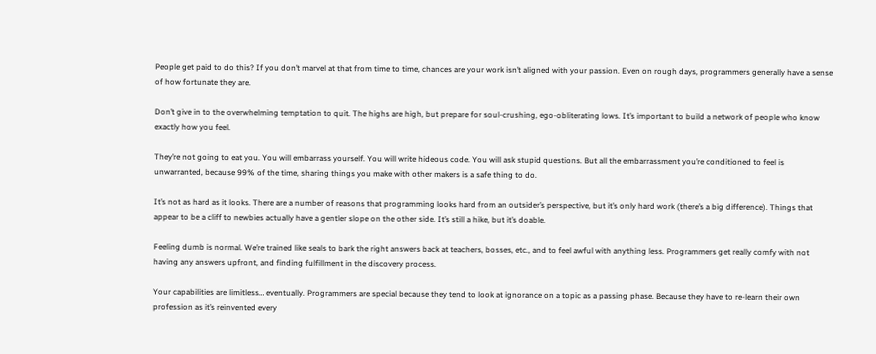People get paid to do this? If you don’t marvel at that from time to time, chances are your work isn’t aligned with your passion. Even on rough days, programmers generally have a sense of how fortunate they are.

Don’t give in to the overwhelming temptation to quit. The highs are high, but prepare for soul-crushing, ego-obliterating lows. It’s important to build a network of people who know exactly how you feel.

They’re not going to eat you. You will embarrass yourself. You will write hideous code. You will ask stupid questions. But all the embarrassment you’re conditioned to feel is unwarranted, because 99% of the time, sharing things you make with other makers is a safe thing to do.

It’s not as hard as it looks. There are a number of reasons that programming looks hard from an outsider’s perspective, but it’s only hard work (there’s a big difference). Things that appear to be a cliff to newbies actually have a gentler slope on the other side. It’s still a hike, but it’s doable.

Feeling dumb is normal. We’re trained like seals to bark the right answers back at teachers, bosses, etc., and to feel awful with anything less. Programmers get really comfy with not having any answers upfront, and finding fulfillment in the discovery process.

Your capabilities are limitless… eventually. Programmers are special because they tend to look at ignorance on a topic as a passing phase. Because they have to re-learn their own profession as it’s reinvented every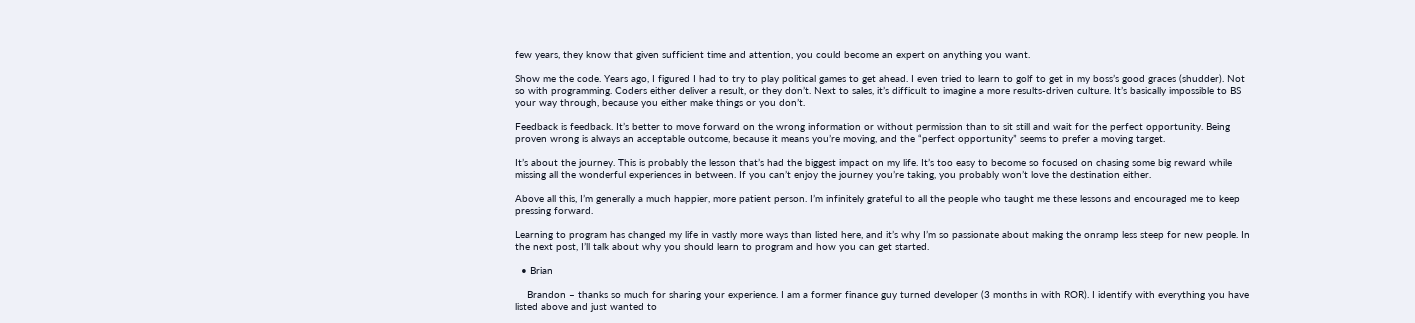few years, they know that given sufficient time and attention, you could become an expert on anything you want.

Show me the code. Years ago, I figured I had to try to play political games to get ahead. I even tried to learn to golf to get in my boss’s good graces (shudder). Not so with programming. Coders either deliver a result, or they don’t. Next to sales, it’s difficult to imagine a more results-driven culture. It’s basically impossible to BS your way through, because you either make things or you don’t.

Feedback is feedback. It’s better to move forward on the wrong information or without permission than to sit still and wait for the perfect opportunity. Being proven wrong is always an acceptable outcome, because it means you’re moving, and the “perfect opportunity” seems to prefer a moving target.

It’s about the journey. This is probably the lesson that’s had the biggest impact on my life. It’s too easy to become so focused on chasing some big reward while missing all the wonderful experiences in between. If you can’t enjoy the journey you’re taking, you probably won’t love the destination either.

Above all this, I’m generally a much happier, more patient person. I’m infinitely grateful to all the people who taught me these lessons and encouraged me to keep pressing forward.

Learning to program has changed my life in vastly more ways than listed here, and it’s why I’m so passionate about making the onramp less steep for new people. In the next post, I’ll talk about why you should learn to program and how you can get started.

  • Brian

    Brandon – thanks so much for sharing your experience. I am a former finance guy turned developer (3 months in with ROR). I identify with everything you have listed above and just wanted to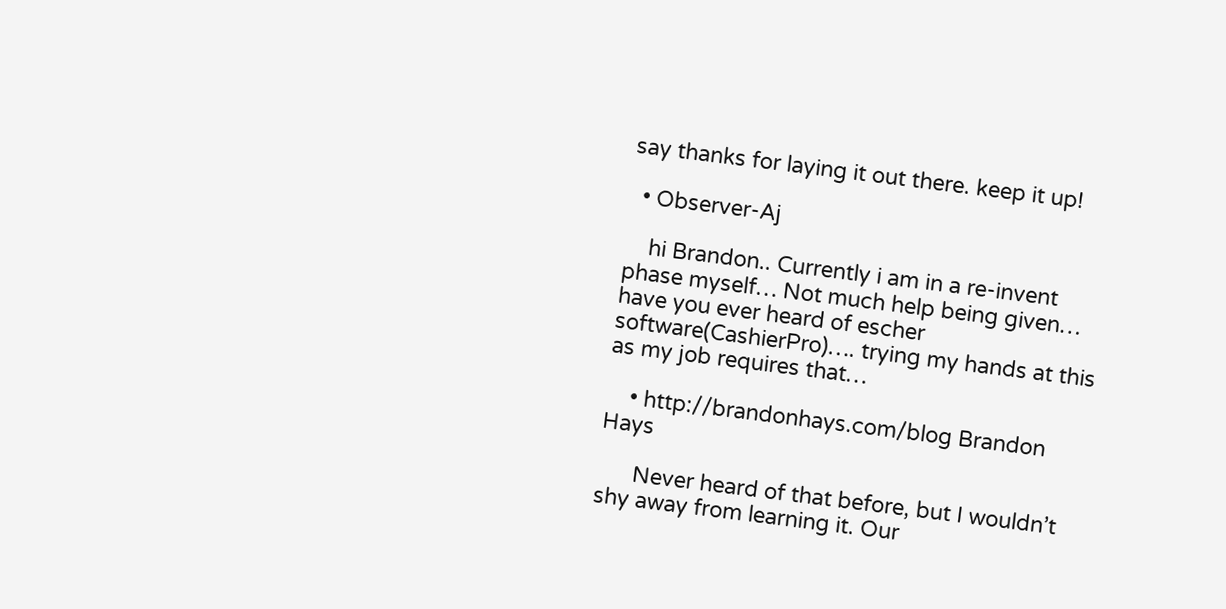say thanks for laying it out there. keep it up!

  • Observer-Aj

    hi Brandon.. Currently i am in a re-invent phase myself… Not much help being given… have you ever heard of escher software(CashierPro)…. trying my hands at this as my job requires that…

    • http://brandonhays.com/blog Brandon Hays

      Never heard of that before, but I wouldn’t shy away from learning it. Our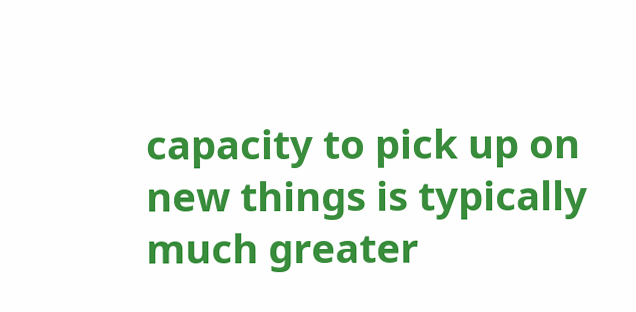capacity to pick up on new things is typically much greater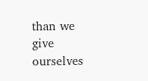than we give ourselves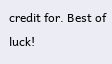credit for. Best of luck!